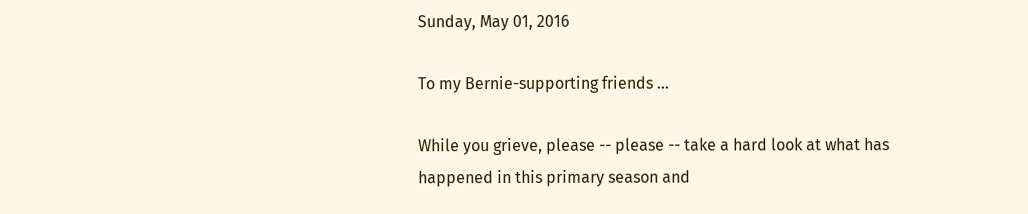Sunday, May 01, 2016

To my Bernie-supporting friends ...

While you grieve, please -- please -- take a hard look at what has happened in this primary season and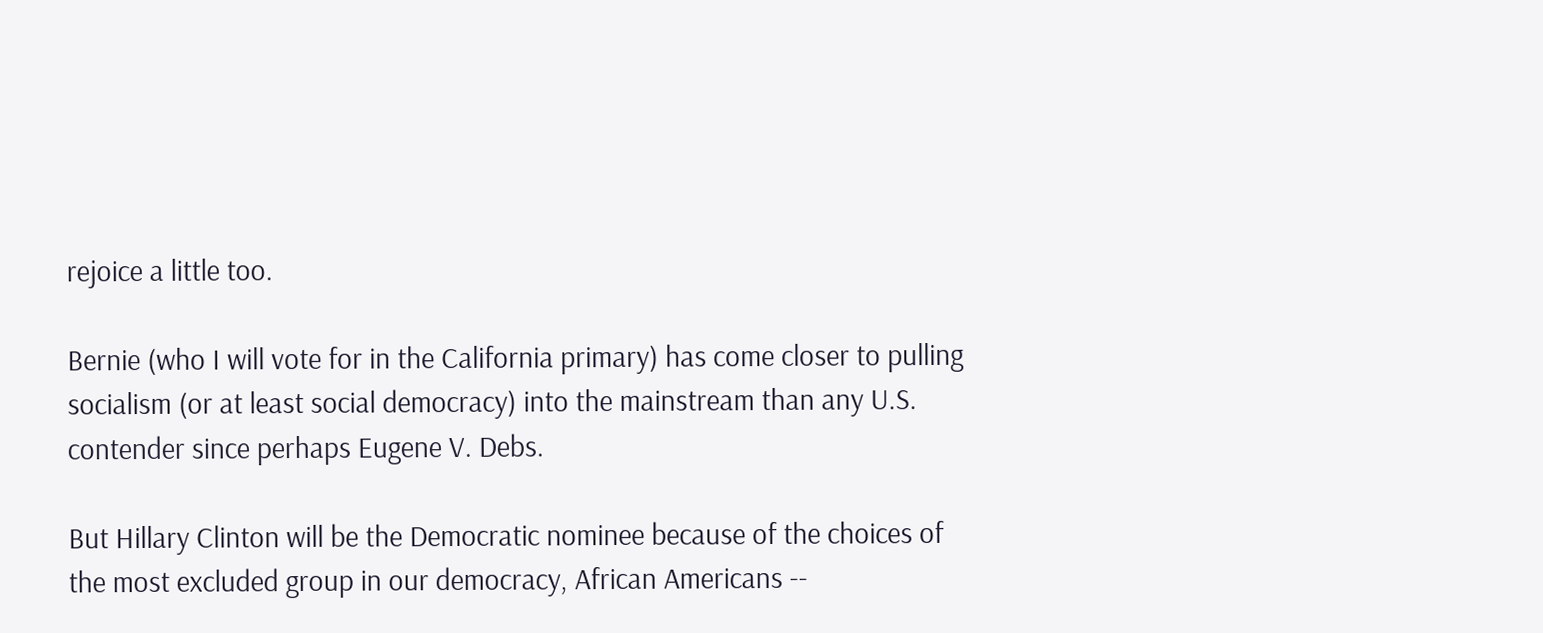rejoice a little too.

Bernie (who I will vote for in the California primary) has come closer to pulling socialism (or at least social democracy) into the mainstream than any U.S. contender since perhaps Eugene V. Debs.

But Hillary Clinton will be the Democratic nominee because of the choices of the most excluded group in our democracy, African Americans --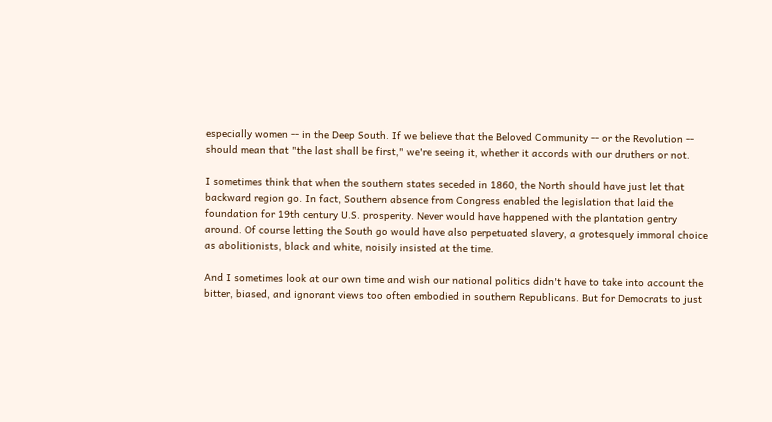especially women -- in the Deep South. If we believe that the Beloved Community -- or the Revolution -- should mean that "the last shall be first," we're seeing it, whether it accords with our druthers or not.

I sometimes think that when the southern states seceded in 1860, the North should have just let that backward region go. In fact, Southern absence from Congress enabled the legislation that laid the foundation for 19th century U.S. prosperity. Never would have happened with the plantation gentry around. Of course letting the South go would have also perpetuated slavery, a grotesquely immoral choice as abolitionists, black and white, noisily insisted at the time.

And I sometimes look at our own time and wish our national politics didn't have to take into account the bitter, biased, and ignorant views too often embodied in southern Republicans. But for Democrats to just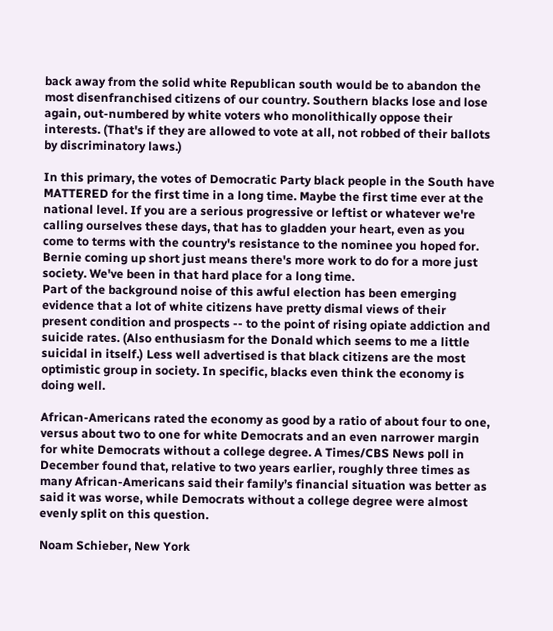back away from the solid white Republican south would be to abandon the most disenfranchised citizens of our country. Southern blacks lose and lose again, out-numbered by white voters who monolithically oppose their interests. (That's if they are allowed to vote at all, not robbed of their ballots by discriminatory laws.)

In this primary, the votes of Democratic Party black people in the South have MATTERED for the first time in a long time. Maybe the first time ever at the national level. If you are a serious progressive or leftist or whatever we're calling ourselves these days, that has to gladden your heart, even as you come to terms with the country's resistance to the nominee you hoped for. Bernie coming up short just means there's more work to do for a more just society. We've been in that hard place for a long time.
Part of the background noise of this awful election has been emerging evidence that a lot of white citizens have pretty dismal views of their present condition and prospects -- to the point of rising opiate addiction and suicide rates. (Also enthusiasm for the Donald which seems to me a little suicidal in itself.) Less well advertised is that black citizens are the most optimistic group in society. In specific, blacks even think the economy is doing well.

African-Americans rated the economy as good by a ratio of about four to one, versus about two to one for white Democrats and an even narrower margin for white Democrats without a college degree. A Times/CBS News poll in December found that, relative to two years earlier, roughly three times as many African-Americans said their family’s financial situation was better as said it was worse, while Democrats without a college degree were almost evenly split on this question.

Noam Schieber, New York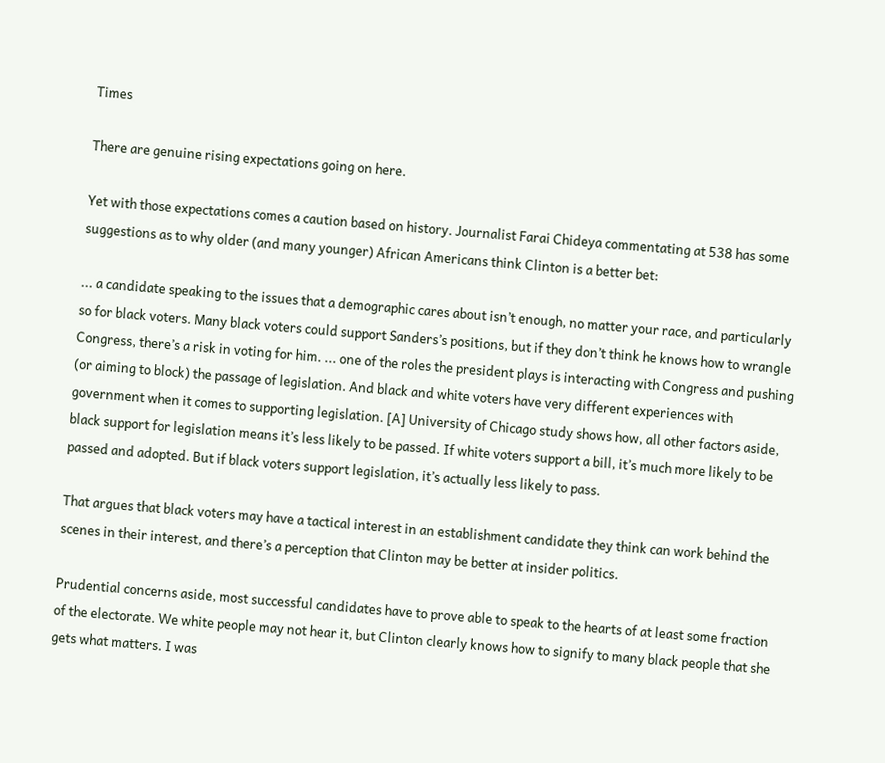Times

There are genuine rising expectations going on here.

Yet with those expectations comes a caution based on history. Journalist Farai Chideya commentating at 538 has some suggestions as to why older (and many younger) African Americans think Clinton is a better bet:

... a candidate speaking to the issues that a demographic cares about isn’t enough, no matter your race, and particularly so for black voters. Many black voters could support Sanders’s positions, but if they don’t think he knows how to wrangle Congress, there’s a risk in voting for him. ... one of the roles the president plays is interacting with Congress and pushing (or aiming to block) the passage of legislation. And black and white voters have very different experiences with government when it comes to supporting legislation. [A] University of Chicago study shows how, all other factors aside, black support for legislation means it’s less likely to be passed. If white voters support a bill, it’s much more likely to be passed and adopted. But if black voters support legislation, it’s actually less likely to pass.

That argues that black voters may have a tactical interest in an establishment candidate they think can work behind the scenes in their interest, and there’s a perception that Clinton may be better at insider politics.

Prudential concerns aside, most successful candidates have to prove able to speak to the hearts of at least some fraction of the electorate. We white people may not hear it, but Clinton clearly knows how to signify to many black people that she gets what matters. I was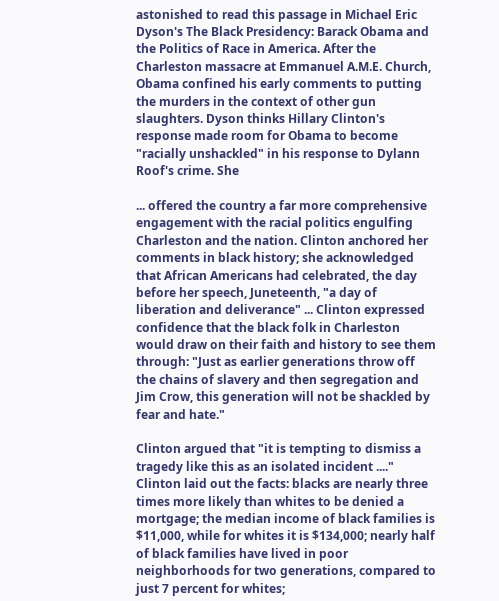astonished to read this passage in Michael Eric Dyson's The Black Presidency: Barack Obama and the Politics of Race in America. After the Charleston massacre at Emmanuel A.M.E. Church, Obama confined his early comments to putting the murders in the context of other gun slaughters. Dyson thinks Hillary Clinton's response made room for Obama to become "racially unshackled" in his response to Dylann Roof's crime. She

... offered the country a far more comprehensive engagement with the racial politics engulfing Charleston and the nation. Clinton anchored her comments in black history; she acknowledged that African Americans had celebrated, the day before her speech, Juneteenth, "a day of liberation and deliverance" ... Clinton expressed confidence that the black folk in Charleston would draw on their faith and history to see them through: "Just as earlier generations throw off the chains of slavery and then segregation and Jim Crow, this generation will not be shackled by fear and hate."

Clinton argued that "it is tempting to dismiss a tragedy like this as an isolated incident ...." Clinton laid out the facts: blacks are nearly three times more likely than whites to be denied a mortgage; the median income of black families is $11,000, while for whites it is $134,000; nearly half of black families have lived in poor neighborhoods for two generations, compared to just 7 percent for whites;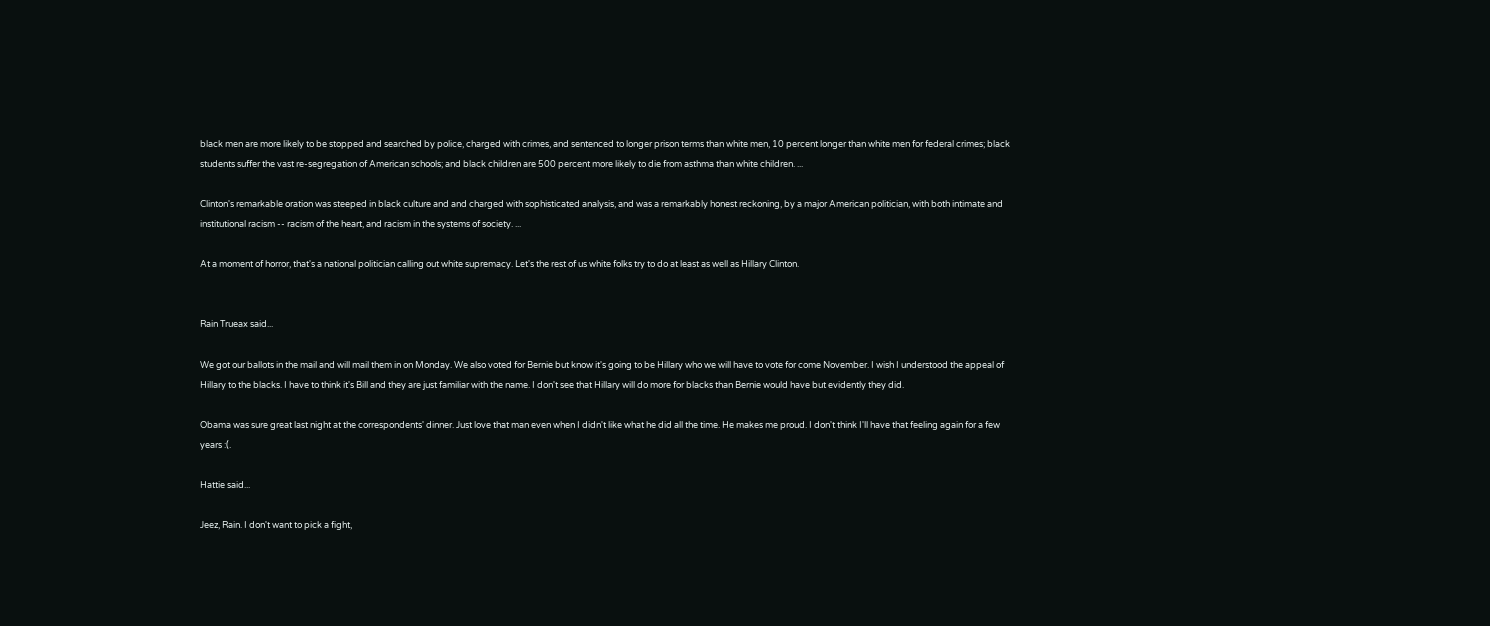black men are more likely to be stopped and searched by police, charged with crimes, and sentenced to longer prison terms than white men, 10 percent longer than white men for federal crimes; black students suffer the vast re-segregation of American schools; and black children are 500 percent more likely to die from asthma than white children. ...

Clinton's remarkable oration was steeped in black culture and and charged with sophisticated analysis, and was a remarkably honest reckoning, by a major American politician, with both intimate and institutional racism -- racism of the heart, and racism in the systems of society. ...

At a moment of horror, that's a national politician calling out white supremacy. Let's the rest of us white folks try to do at least as well as Hillary Clinton.


Rain Trueax said...

We got our ballots in the mail and will mail them in on Monday. We also voted for Bernie but know it's going to be Hillary who we will have to vote for come November. I wish I understood the appeal of Hillary to the blacks. I have to think it's Bill and they are just familiar with the name. I don't see that Hillary will do more for blacks than Bernie would have but evidently they did.

Obama was sure great last night at the correspondents' dinner. Just love that man even when I didn't like what he did all the time. He makes me proud. I don't think I'll have that feeling again for a few years :(.

Hattie said...

Jeez, Rain. I don't want to pick a fight,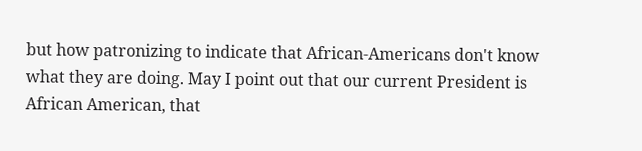but how patronizing to indicate that African-Americans don't know what they are doing. May I point out that our current President is African American, that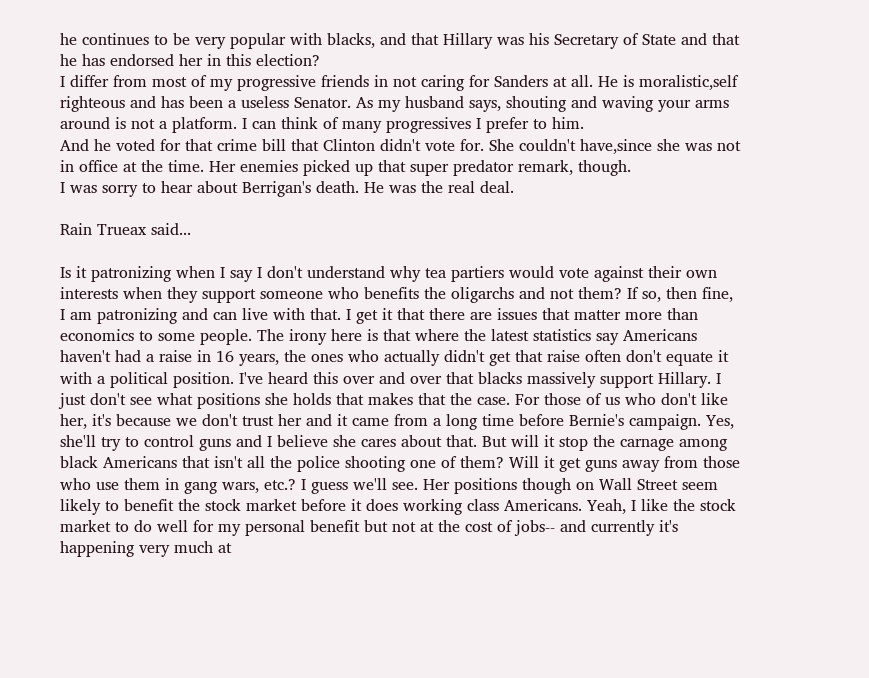he continues to be very popular with blacks, and that Hillary was his Secretary of State and that he has endorsed her in this election?
I differ from most of my progressive friends in not caring for Sanders at all. He is moralistic,self righteous and has been a useless Senator. As my husband says, shouting and waving your arms around is not a platform. I can think of many progressives I prefer to him.
And he voted for that crime bill that Clinton didn't vote for. She couldn't have,since she was not in office at the time. Her enemies picked up that super predator remark, though.
I was sorry to hear about Berrigan's death. He was the real deal.

Rain Trueax said...

Is it patronizing when I say I don't understand why tea partiers would vote against their own interests when they support someone who benefits the oligarchs and not them? If so, then fine, I am patronizing and can live with that. I get it that there are issues that matter more than economics to some people. The irony here is that where the latest statistics say Americans haven't had a raise in 16 years, the ones who actually didn't get that raise often don't equate it with a political position. I've heard this over and over that blacks massively support Hillary. I just don't see what positions she holds that makes that the case. For those of us who don't like her, it's because we don't trust her and it came from a long time before Bernie's campaign. Yes, she'll try to control guns and I believe she cares about that. But will it stop the carnage among black Americans that isn't all the police shooting one of them? Will it get guns away from those who use them in gang wars, etc.? I guess we'll see. Her positions though on Wall Street seem likely to benefit the stock market before it does working class Americans. Yeah, I like the stock market to do well for my personal benefit but not at the cost of jobs-- and currently it's happening very much at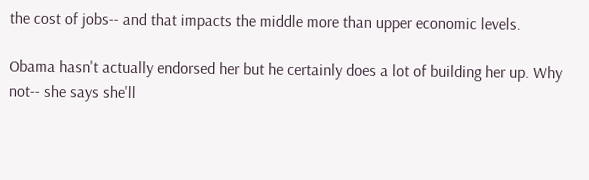the cost of jobs-- and that impacts the middle more than upper economic levels.

Obama hasn't actually endorsed her but he certainly does a lot of building her up. Why not-- she says she'll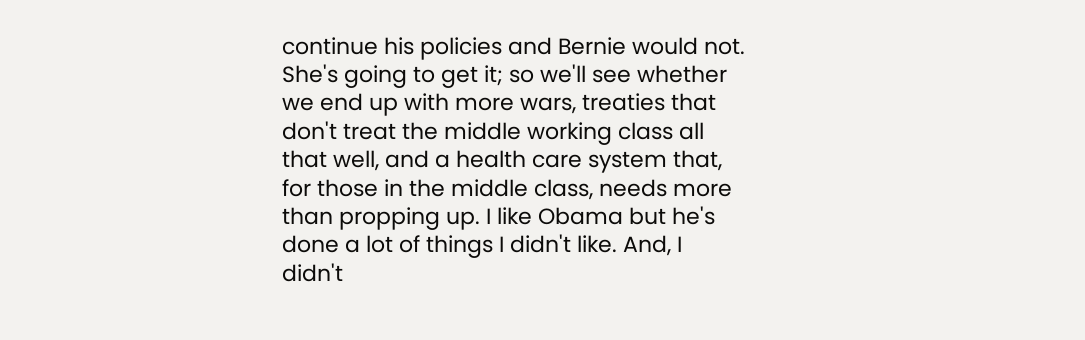continue his policies and Bernie would not. She's going to get it; so we'll see whether we end up with more wars, treaties that don't treat the middle working class all that well, and a health care system that, for those in the middle class, needs more than propping up. I like Obama but he's done a lot of things I didn't like. And, I didn't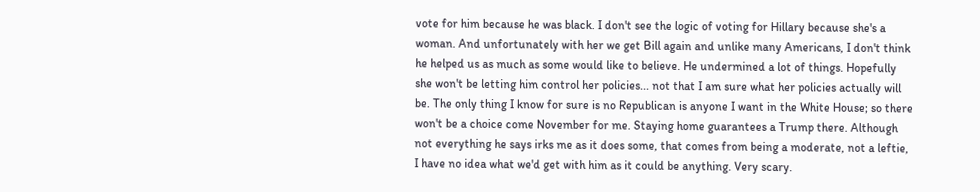vote for him because he was black. I don't see the logic of voting for Hillary because she's a woman. And unfortunately with her we get Bill again and unlike many Americans, I don't think he helped us as much as some would like to believe. He undermined a lot of things. Hopefully she won't be letting him control her policies... not that I am sure what her policies actually will be. The only thing I know for sure is no Republican is anyone I want in the White House; so there won't be a choice come November for me. Staying home guarantees a Trump there. Although not everything he says irks me as it does some, that comes from being a moderate, not a leftie, I have no idea what we'd get with him as it could be anything. Very scary.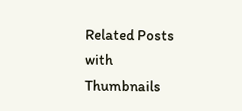Related Posts with Thumbnails